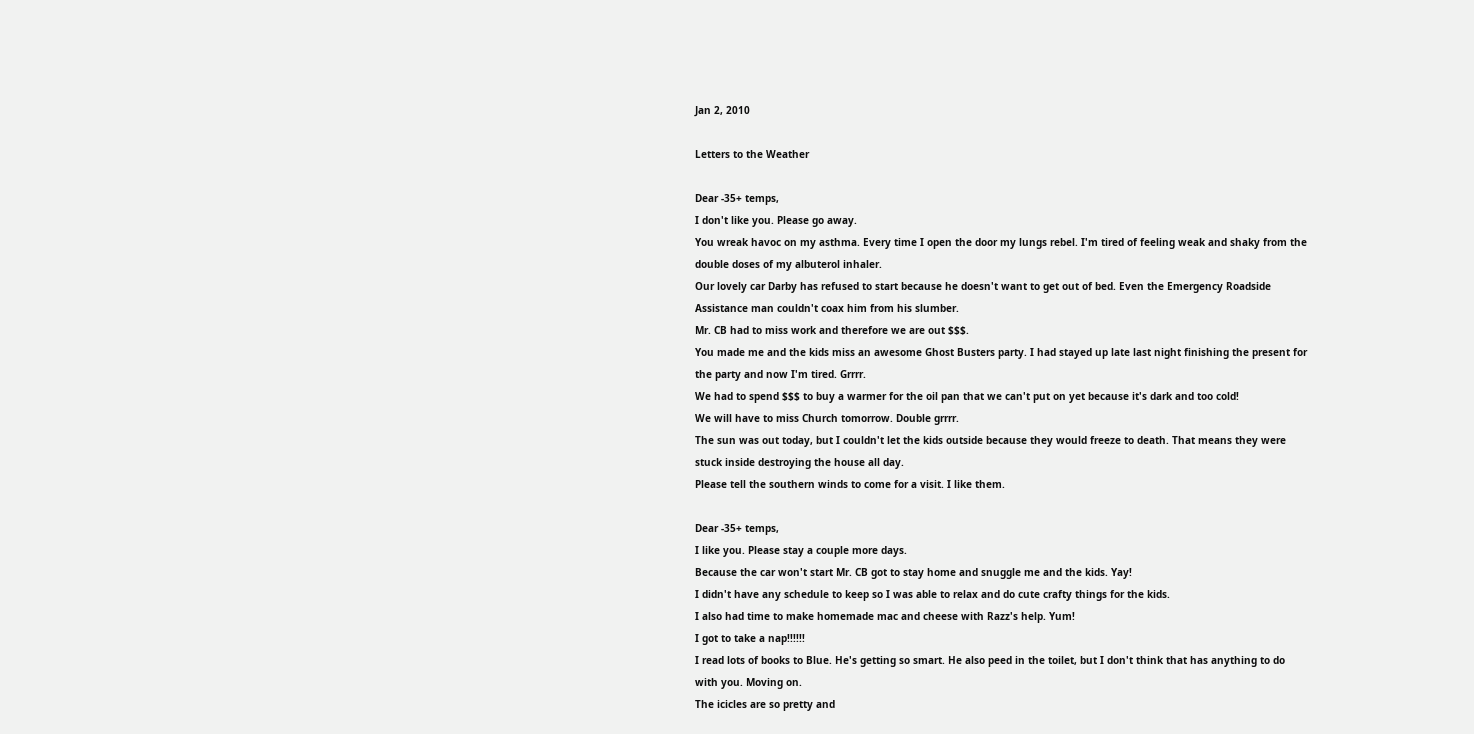Jan 2, 2010

Letters to the Weather

Dear -35+ temps,
I don't like you. Please go away.
You wreak havoc on my asthma. Every time I open the door my lungs rebel. I'm tired of feeling weak and shaky from the double doses of my albuterol inhaler.
Our lovely car Darby has refused to start because he doesn't want to get out of bed. Even the Emergency Roadside Assistance man couldn't coax him from his slumber.
Mr. CB had to miss work and therefore we are out $$$.
You made me and the kids miss an awesome Ghost Busters party. I had stayed up late last night finishing the present for the party and now I'm tired. Grrrr.
We had to spend $$$ to buy a warmer for the oil pan that we can't put on yet because it's dark and too cold!
We will have to miss Church tomorrow. Double grrrr.
The sun was out today, but I couldn't let the kids outside because they would freeze to death. That means they were stuck inside destroying the house all day.
Please tell the southern winds to come for a visit. I like them.

Dear -35+ temps,
I like you. Please stay a couple more days.
Because the car won't start Mr. CB got to stay home and snuggle me and the kids. Yay!
I didn't have any schedule to keep so I was able to relax and do cute crafty things for the kids.
I also had time to make homemade mac and cheese with Razz's help. Yum!
I got to take a nap!!!!!!
I read lots of books to Blue. He's getting so smart. He also peed in the toilet, but I don't think that has anything to do with you. Moving on.
The icicles are so pretty and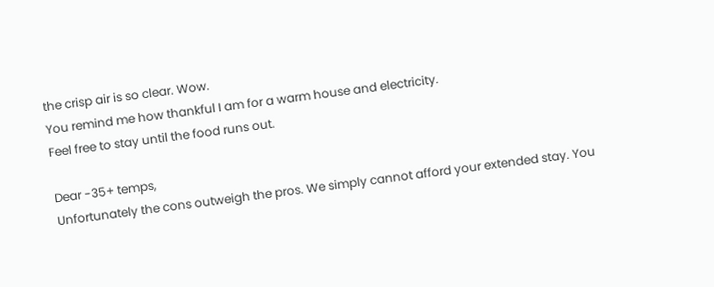the crisp air is so clear. Wow.
You remind me how thankful I am for a warm house and electricity.
Feel free to stay until the food runs out.

Dear -35+ temps,
Unfortunately the cons outweigh the pros. We simply cannot afford your extended stay. You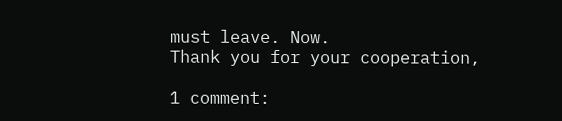must leave. Now.
Thank you for your cooperation,

1 comment: